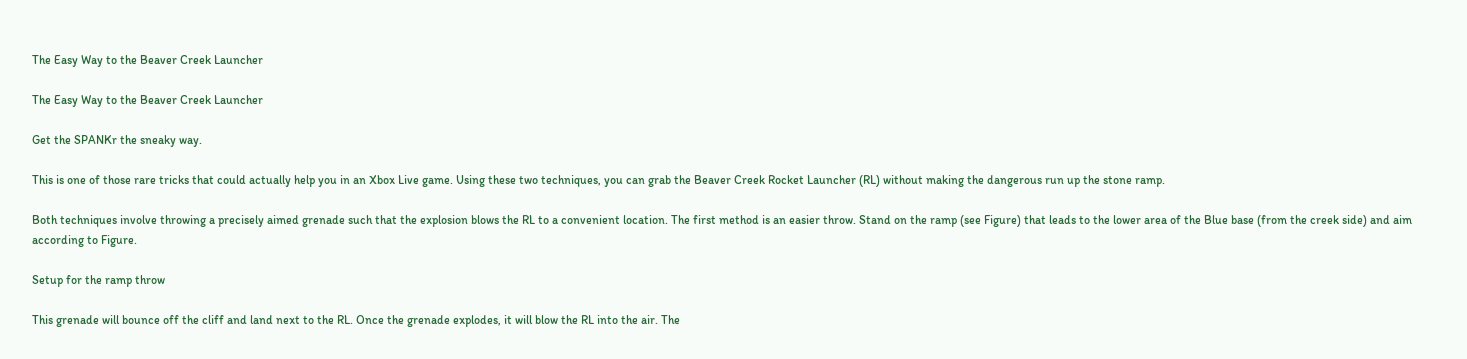The Easy Way to the Beaver Creek Launcher

The Easy Way to the Beaver Creek Launcher

Get the SPANKr the sneaky way.

This is one of those rare tricks that could actually help you in an Xbox Live game. Using these two techniques, you can grab the Beaver Creek Rocket Launcher (RL) without making the dangerous run up the stone ramp.

Both techniques involve throwing a precisely aimed grenade such that the explosion blows the RL to a convenient location. The first method is an easier throw. Stand on the ramp (see Figure) that leads to the lower area of the Blue base (from the creek side) and aim according to Figure.

Setup for the ramp throw

This grenade will bounce off the cliff and land next to the RL. Once the grenade explodes, it will blow the RL into the air. The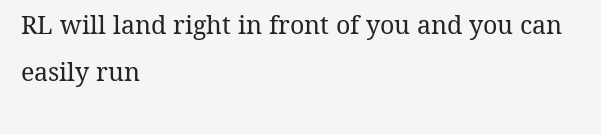RL will land right in front of you and you can easily run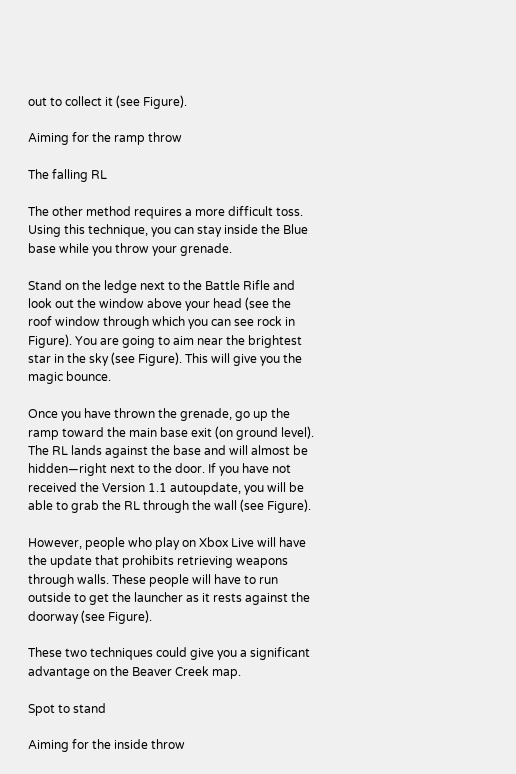out to collect it (see Figure).

Aiming for the ramp throw

The falling RL

The other method requires a more difficult toss. Using this technique, you can stay inside the Blue base while you throw your grenade.

Stand on the ledge next to the Battle Rifle and look out the window above your head (see the roof window through which you can see rock in Figure). You are going to aim near the brightest star in the sky (see Figure). This will give you the magic bounce.

Once you have thrown the grenade, go up the ramp toward the main base exit (on ground level). The RL lands against the base and will almost be hidden—right next to the door. If you have not received the Version 1.1 autoupdate, you will be able to grab the RL through the wall (see Figure).

However, people who play on Xbox Live will have the update that prohibits retrieving weapons through walls. These people will have to run outside to get the launcher as it rests against the doorway (see Figure).

These two techniques could give you a significant advantage on the Beaver Creek map.

Spot to stand

Aiming for the inside throw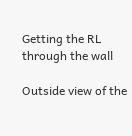Getting the RL through the wall

Outside view of the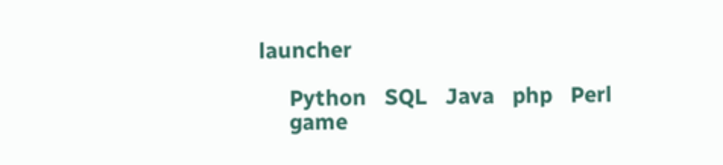launcher

     Python   SQL   Java   php   Perl
     game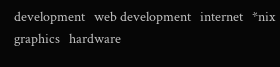development   web development   internet   *nix   graphics   hardware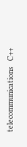telecommunications   C++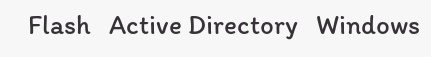Flash   Active Directory   Windows